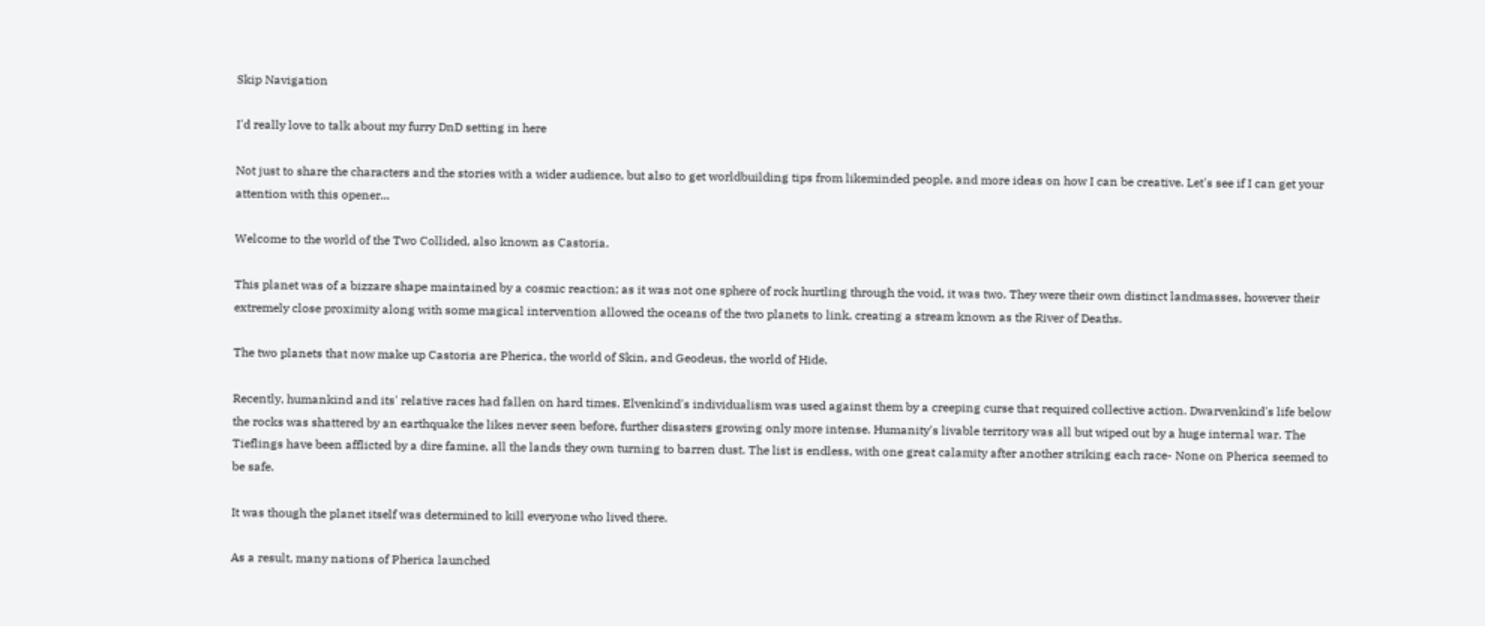Skip Navigation

I'd really love to talk about my furry DnD setting in here

Not just to share the characters and the stories with a wider audience, but also to get worldbuilding tips from likeminded people, and more ideas on how I can be creative. Let's see if I can get your attention with this opener...

Welcome to the world of the Two Collided, also known as Castoria.

This planet was of a bizzare shape maintained by a cosmic reaction; as it was not one sphere of rock hurtling through the void, it was two. They were their own distinct landmasses, however their extremely close proximity along with some magical intervention allowed the oceans of the two planets to link, creating a stream known as the River of Deaths.

The two planets that now make up Castoria are Pherica, the world of Skin, and Geodeus, the world of Hide.

Recently, humankind and its' relative races had fallen on hard times. Elvenkind's individualism was used against them by a creeping curse that required collective action. Dwarvenkind's life below the rocks was shattered by an earthquake the likes never seen before, further disasters growing only more intense. Humanity's livable territory was all but wiped out by a huge internal war. The Tieflings have been afflicted by a dire famine, all the lands they own turning to barren dust. The list is endless, with one great calamity after another striking each race- None on Pherica seemed to be safe.

It was though the planet itself was determined to kill everyone who lived there.

As a result, many nations of Pherica launched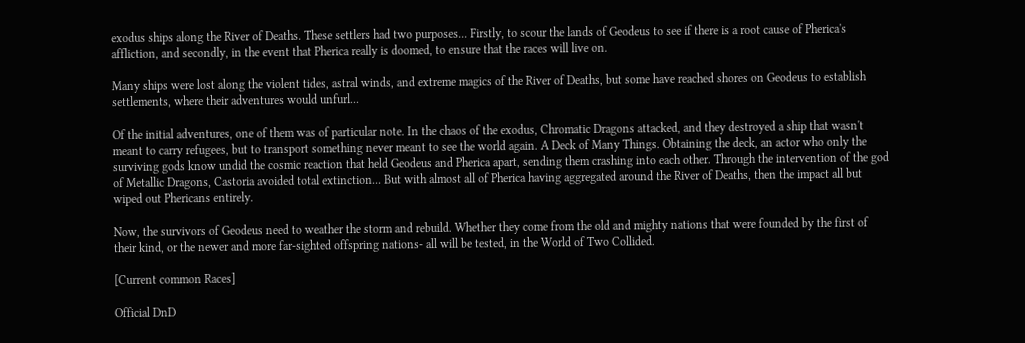exodus ships along the River of Deaths. These settlers had two purposes... Firstly, to scour the lands of Geodeus to see if there is a root cause of Pherica's affliction, and secondly, in the event that Pherica really is doomed, to ensure that the races will live on.

Many ships were lost along the violent tides, astral winds, and extreme magics of the River of Deaths, but some have reached shores on Geodeus to establish settlements, where their adventures would unfurl...

Of the initial adventures, one of them was of particular note. In the chaos of the exodus, Chromatic Dragons attacked, and they destroyed a ship that wasn't meant to carry refugees, but to transport something never meant to see the world again. A Deck of Many Things. Obtaining the deck, an actor who only the surviving gods know undid the cosmic reaction that held Geodeus and Pherica apart, sending them crashing into each other. Through the intervention of the god of Metallic Dragons, Castoria avoided total extinction... But with almost all of Pherica having aggregated around the River of Deaths, then the impact all but wiped out Phericans entirely.

Now, the survivors of Geodeus need to weather the storm and rebuild. Whether they come from the old and mighty nations that were founded by the first of their kind, or the newer and more far-sighted offspring nations- all will be tested, in the World of Two Collided.

[Current common Races]

Official DnD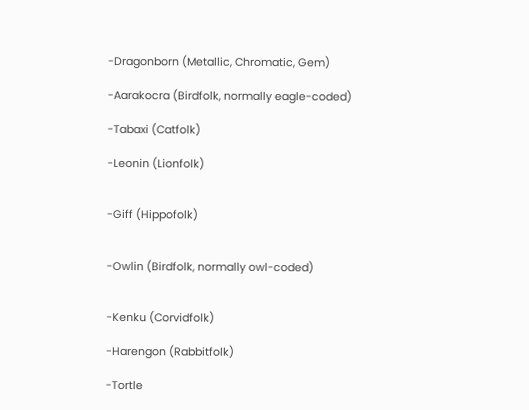-Dragonborn (Metallic, Chromatic, Gem)

-Aarakocra (Birdfolk, normally eagle-coded)

-Tabaxi (Catfolk)

-Leonin (Lionfolk)


-Giff (Hippofolk)


-Owlin (Birdfolk, normally owl-coded)


-Kenku (Corvidfolk)

-Harengon (Rabbitfolk)

-Tortle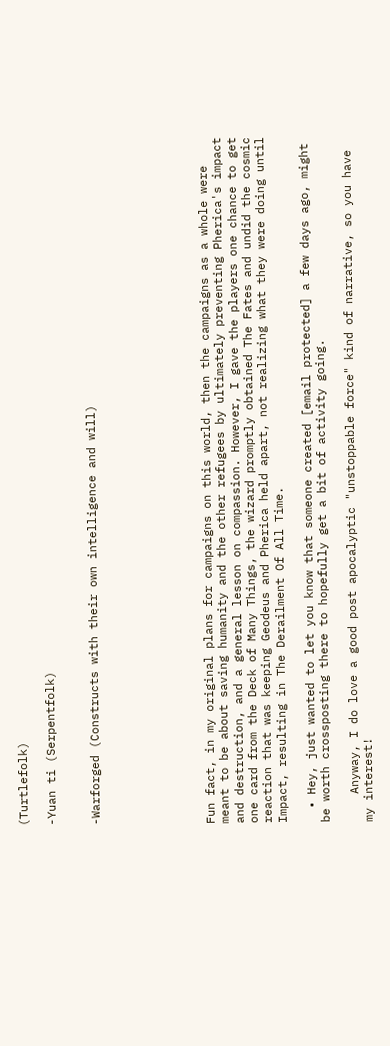(Turtlefolk)

-Yuan ti (Serpentfolk)


-Warforged (Constructs with their own intelligence and will)







Fun fact, in my original plans for campaigns on this world, then the campaigns as a whole were meant to be about saving humanity and the other refugees by ultimately preventing Pherica's impact and destruction, and a general lesson on compassion. However, I gave the players one chance to get one card from the Deck of Many Things, the wizard promptly obtained The Fates and undid the cosmic reaction that was keeping Geodeus and Pherica held apart, not realizing what they were doing until Impact, resulting in The Derailment Of All Time.

  • Hey, just wanted to let you know that someone created [email protected] a few days ago, might be worth crossposting there to hopefully get a bit of activity going.

    Anyway, I do love a good post apocalyptic "unstoppable force" kind of narrative, so you have my interest!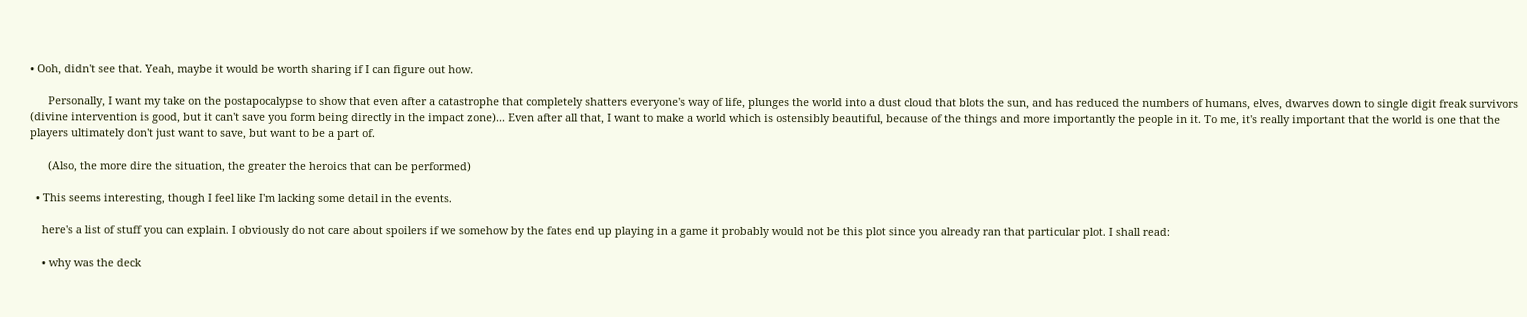• Ooh, didn't see that. Yeah, maybe it would be worth sharing if I can figure out how.

      Personally, I want my take on the postapocalypse to show that even after a catastrophe that completely shatters everyone's way of life, plunges the world into a dust cloud that blots the sun, and has reduced the numbers of humans, elves, dwarves down to single digit freak survivors (divine intervention is good, but it can't save you form being directly in the impact zone)... Even after all that, I want to make a world which is ostensibly beautiful, because of the things and more importantly the people in it. To me, it's really important that the world is one that the players ultimately don't just want to save, but want to be a part of.

      (Also, the more dire the situation, the greater the heroics that can be performed)

  • This seems interesting, though I feel like I'm lacking some detail in the events.

    here's a list of stuff you can explain. I obviously do not care about spoilers if we somehow by the fates end up playing in a game it probably would not be this plot since you already ran that particular plot. I shall read:

    • why was the deck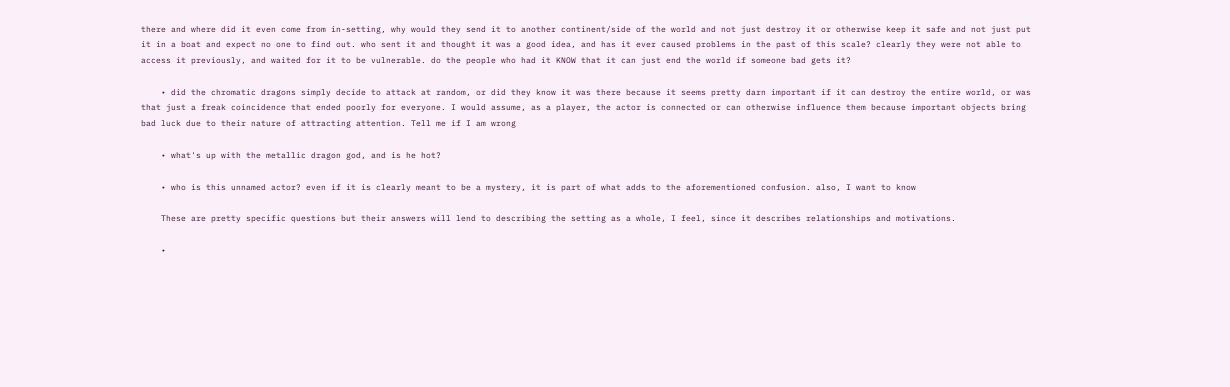there and where did it even come from in-setting, why would they send it to another continent/side of the world and not just destroy it or otherwise keep it safe and not just put it in a boat and expect no one to find out. who sent it and thought it was a good idea, and has it ever caused problems in the past of this scale? clearly they were not able to access it previously, and waited for it to be vulnerable. do the people who had it KNOW that it can just end the world if someone bad gets it?

    • did the chromatic dragons simply decide to attack at random, or did they know it was there because it seems pretty darn important if it can destroy the entire world, or was that just a freak coincidence that ended poorly for everyone. I would assume, as a player, the actor is connected or can otherwise influence them because important objects bring bad luck due to their nature of attracting attention. Tell me if I am wrong

    • what's up with the metallic dragon god, and is he hot?

    • who is this unnamed actor? even if it is clearly meant to be a mystery, it is part of what adds to the aforementioned confusion. also, I want to know

    These are pretty specific questions but their answers will lend to describing the setting as a whole, I feel, since it describes relationships and motivations.

    •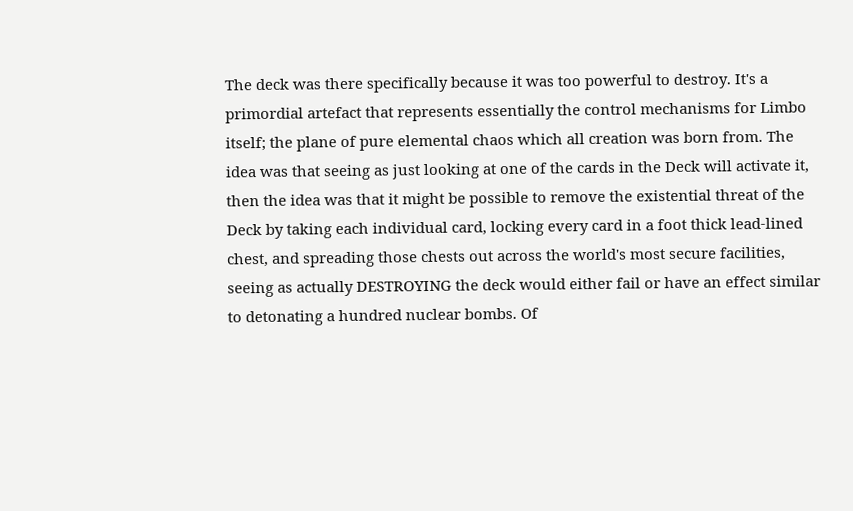The deck was there specifically because it was too powerful to destroy. It's a primordial artefact that represents essentially the control mechanisms for Limbo itself; the plane of pure elemental chaos which all creation was born from. The idea was that seeing as just looking at one of the cards in the Deck will activate it, then the idea was that it might be possible to remove the existential threat of the Deck by taking each individual card, locking every card in a foot thick lead-lined chest, and spreading those chests out across the world's most secure facilities, seeing as actually DESTROYING the deck would either fail or have an effect similar to detonating a hundred nuclear bombs. Of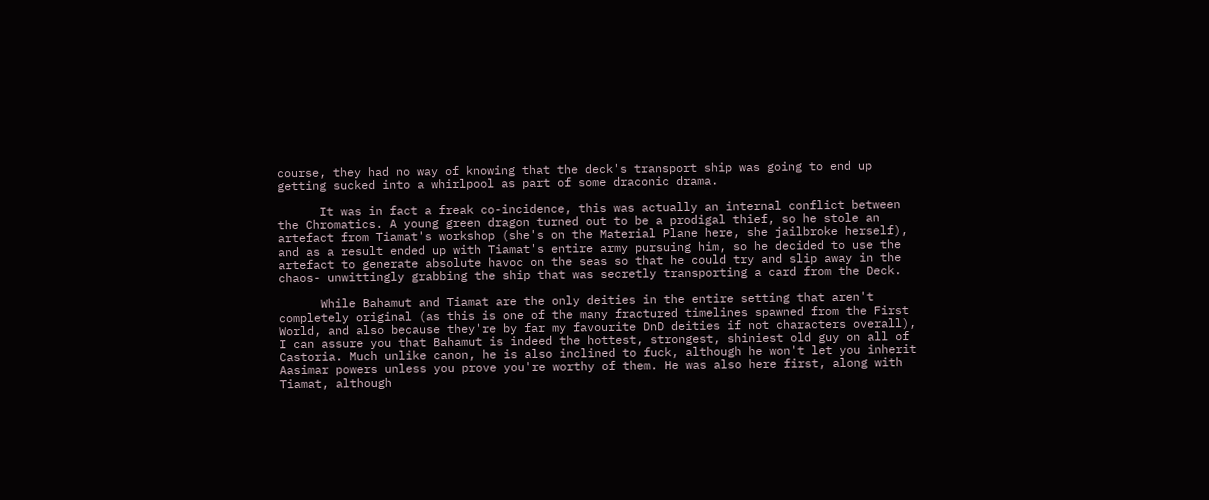course, they had no way of knowing that the deck's transport ship was going to end up getting sucked into a whirlpool as part of some draconic drama.

      It was in fact a freak co-incidence, this was actually an internal conflict between the Chromatics. A young green dragon turned out to be a prodigal thief, so he stole an artefact from Tiamat's workshop (she's on the Material Plane here, she jailbroke herself), and as a result ended up with Tiamat's entire army pursuing him, so he decided to use the artefact to generate absolute havoc on the seas so that he could try and slip away in the chaos- unwittingly grabbing the ship that was secretly transporting a card from the Deck.

      While Bahamut and Tiamat are the only deities in the entire setting that aren't completely original (as this is one of the many fractured timelines spawned from the First World, and also because they're by far my favourite DnD deities if not characters overall), I can assure you that Bahamut is indeed the hottest, strongest, shiniest old guy on all of Castoria. Much unlike canon, he is also inclined to fuck, although he won't let you inherit Aasimar powers unless you prove you're worthy of them. He was also here first, along with Tiamat, although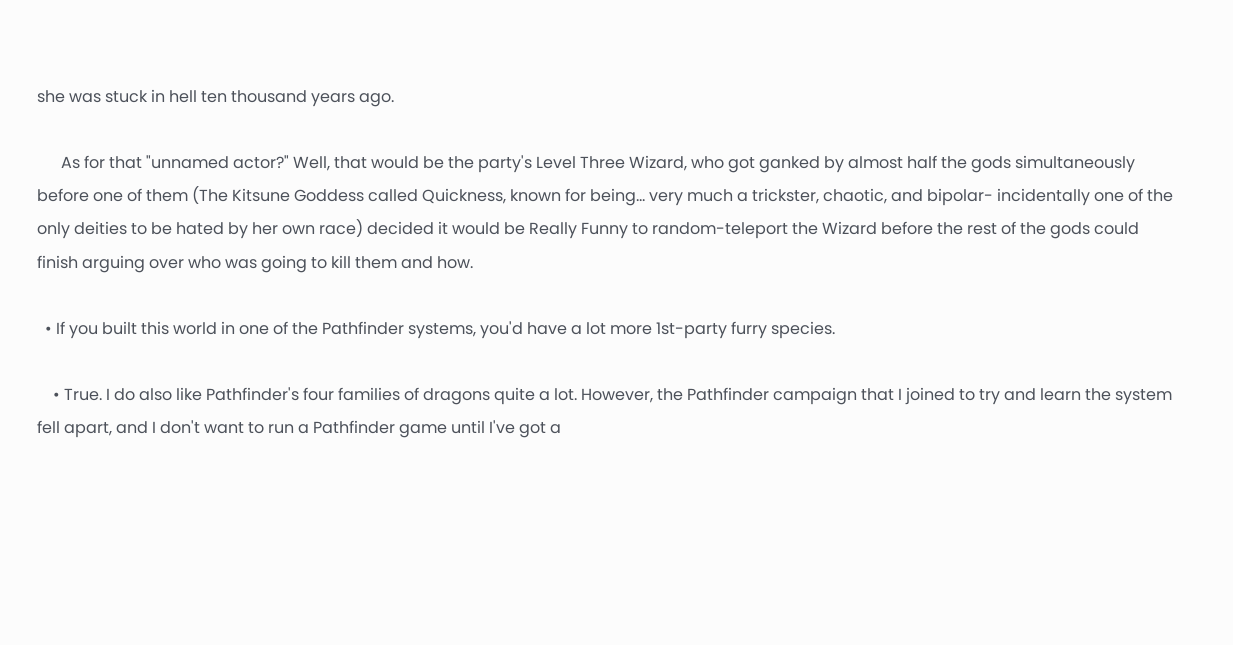she was stuck in hell ten thousand years ago.

      As for that "unnamed actor?" Well, that would be the party's Level Three Wizard, who got ganked by almost half the gods simultaneously before one of them (The Kitsune Goddess called Quickness, known for being... very much a trickster, chaotic, and bipolar- incidentally one of the only deities to be hated by her own race) decided it would be Really Funny to random-teleport the Wizard before the rest of the gods could finish arguing over who was going to kill them and how.

  • If you built this world in one of the Pathfinder systems, you'd have a lot more 1st-party furry species.

    • True. I do also like Pathfinder's four families of dragons quite a lot. However, the Pathfinder campaign that I joined to try and learn the system fell apart, and I don't want to run a Pathfinder game until I've got a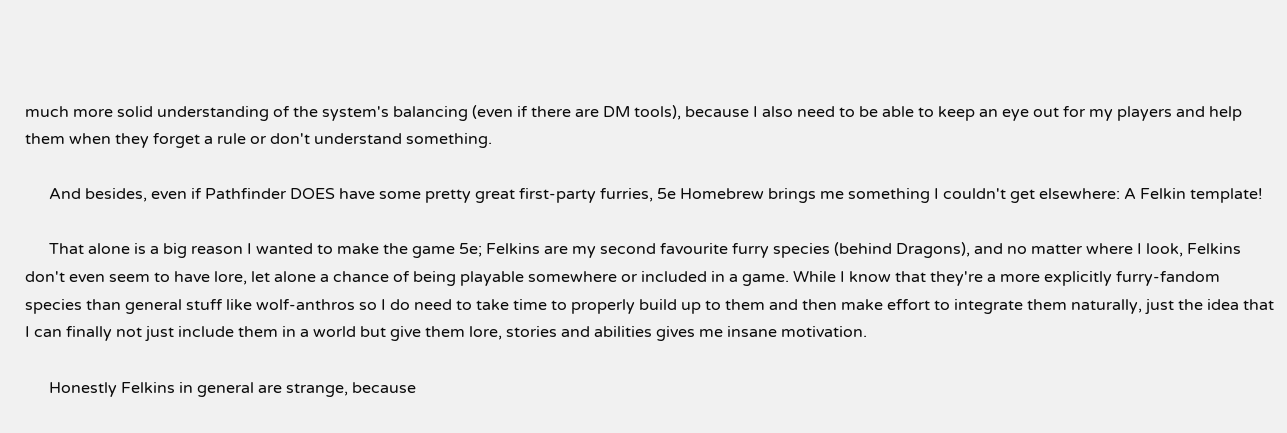much more solid understanding of the system's balancing (even if there are DM tools), because I also need to be able to keep an eye out for my players and help them when they forget a rule or don't understand something.

      And besides, even if Pathfinder DOES have some pretty great first-party furries, 5e Homebrew brings me something I couldn't get elsewhere: A Felkin template!

      That alone is a big reason I wanted to make the game 5e; Felkins are my second favourite furry species (behind Dragons), and no matter where I look, Felkins don't even seem to have lore, let alone a chance of being playable somewhere or included in a game. While I know that they're a more explicitly furry-fandom species than general stuff like wolf-anthros so I do need to take time to properly build up to them and then make effort to integrate them naturally, just the idea that I can finally not just include them in a world but give them lore, stories and abilities gives me insane motivation.

      Honestly Felkins in general are strange, because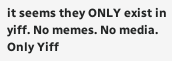it seems they ONLY exist in yiff. No memes. No media. Only Yiff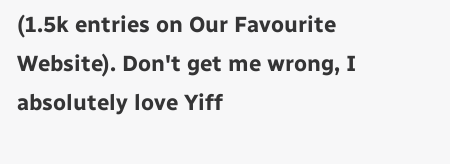(1.5k entries on Our Favourite Website). Don't get me wrong, I absolutely love Yiff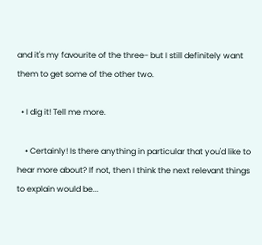and it's my favourite of the three- but I still definitely want them to get some of the other two.

  • I dig it! Tell me more.

    • Certainly! Is there anything in particular that you'd like to hear more about? If not, then I think the next relevant things to explain would be...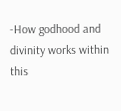-How godhood and divinity works within this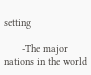setting

      -The major nations in the world